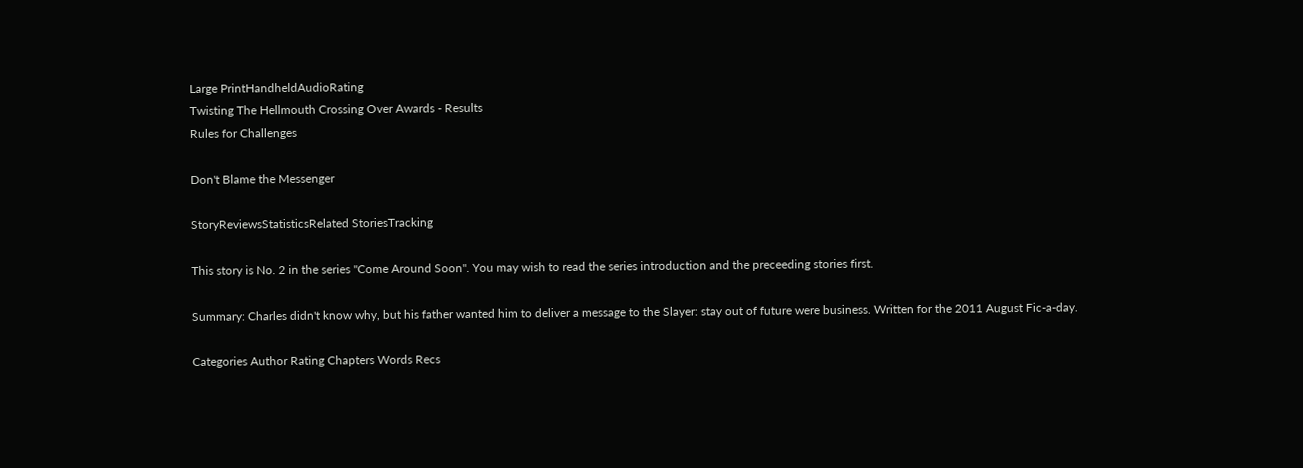Large PrintHandheldAudioRating
Twisting The Hellmouth Crossing Over Awards - Results
Rules for Challenges

Don't Blame the Messenger

StoryReviewsStatisticsRelated StoriesTracking

This story is No. 2 in the series "Come Around Soon". You may wish to read the series introduction and the preceeding stories first.

Summary: Charles didn't know why, but his father wanted him to deliver a message to the Slayer: stay out of future were business. Written for the 2011 August Fic-a-day.

Categories Author Rating Chapters Words Recs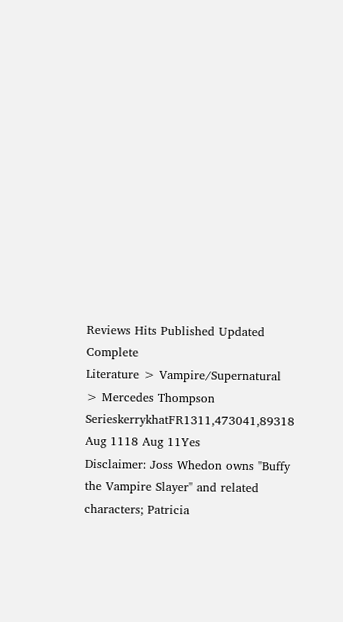Reviews Hits Published Updated Complete
Literature > Vampire/Supernatural > Mercedes Thompson SerieskerrykhatFR1311,473041,89318 Aug 1118 Aug 11Yes
Disclaimer: Joss Whedon owns "Buffy the Vampire Slayer" and related characters; Patricia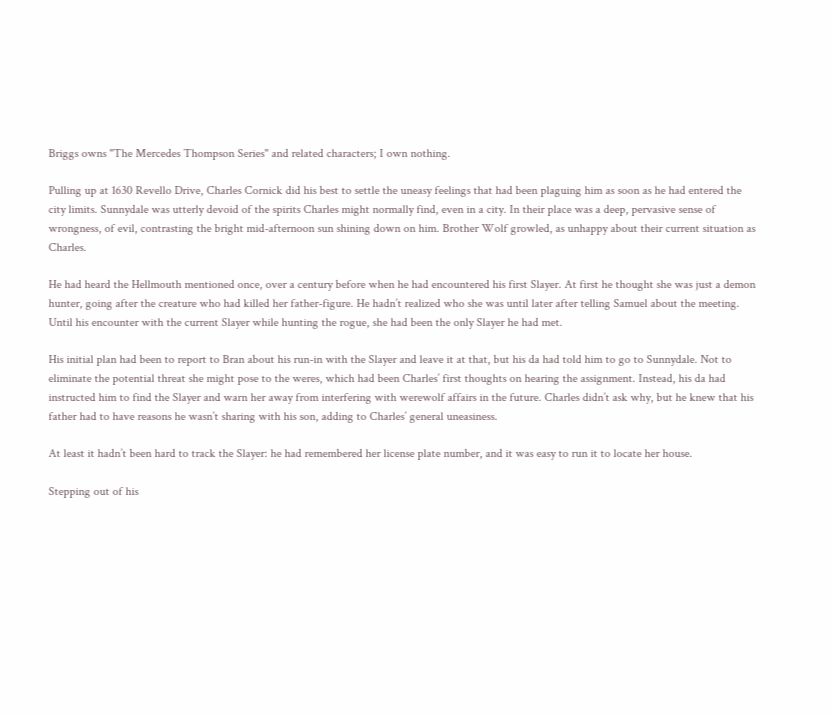Briggs owns "The Mercedes Thompson Series" and related characters; I own nothing.

Pulling up at 1630 Revello Drive, Charles Cornick did his best to settle the uneasy feelings that had been plaguing him as soon as he had entered the city limits. Sunnydale was utterly devoid of the spirits Charles might normally find, even in a city. In their place was a deep, pervasive sense of wrongness, of evil, contrasting the bright mid-afternoon sun shining down on him. Brother Wolf growled, as unhappy about their current situation as Charles.

He had heard the Hellmouth mentioned once, over a century before when he had encountered his first Slayer. At first he thought she was just a demon hunter, going after the creature who had killed her father-figure. He hadn’t realized who she was until later after telling Samuel about the meeting. Until his encounter with the current Slayer while hunting the rogue, she had been the only Slayer he had met.

His initial plan had been to report to Bran about his run-in with the Slayer and leave it at that, but his da had told him to go to Sunnydale. Not to eliminate the potential threat she might pose to the weres, which had been Charles’ first thoughts on hearing the assignment. Instead, his da had instructed him to find the Slayer and warn her away from interfering with werewolf affairs in the future. Charles didn’t ask why, but he knew that his father had to have reasons he wasn’t sharing with his son, adding to Charles’ general uneasiness.

At least it hadn’t been hard to track the Slayer: he had remembered her license plate number, and it was easy to run it to locate her house.

Stepping out of his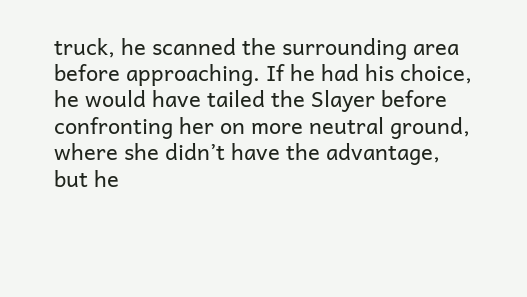truck, he scanned the surrounding area before approaching. If he had his choice, he would have tailed the Slayer before confronting her on more neutral ground, where she didn’t have the advantage, but he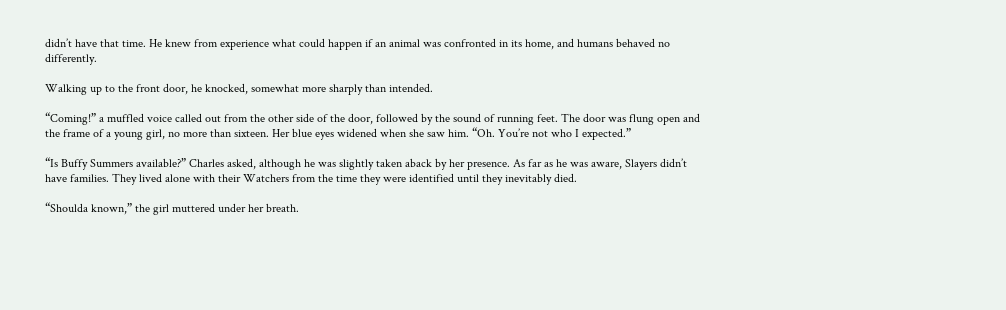didn’t have that time. He knew from experience what could happen if an animal was confronted in its home, and humans behaved no differently.

Walking up to the front door, he knocked, somewhat more sharply than intended.

“Coming!” a muffled voice called out from the other side of the door, followed by the sound of running feet. The door was flung open and the frame of a young girl, no more than sixteen. Her blue eyes widened when she saw him. “Oh. You’re not who I expected.”

“Is Buffy Summers available?” Charles asked, although he was slightly taken aback by her presence. As far as he was aware, Slayers didn’t have families. They lived alone with their Watchers from the time they were identified until they inevitably died.

“Shoulda known,” the girl muttered under her breath.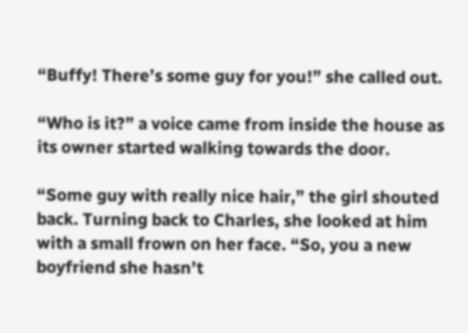“Buffy! There’s some guy for you!” she called out.

“Who is it?” a voice came from inside the house as its owner started walking towards the door.

“Some guy with really nice hair,” the girl shouted back. Turning back to Charles, she looked at him with a small frown on her face. “So, you a new boyfriend she hasn’t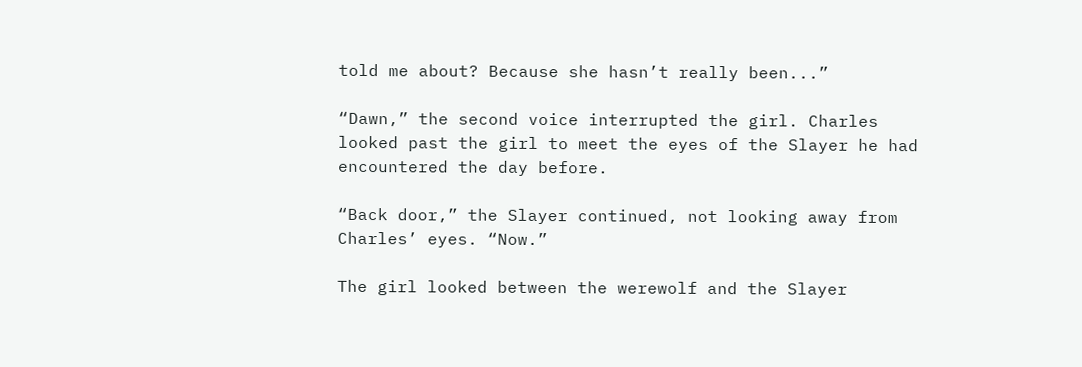told me about? Because she hasn’t really been...”

“Dawn,” the second voice interrupted the girl. Charles looked past the girl to meet the eyes of the Slayer he had encountered the day before.

“Back door,” the Slayer continued, not looking away from Charles’ eyes. “Now.”

The girl looked between the werewolf and the Slayer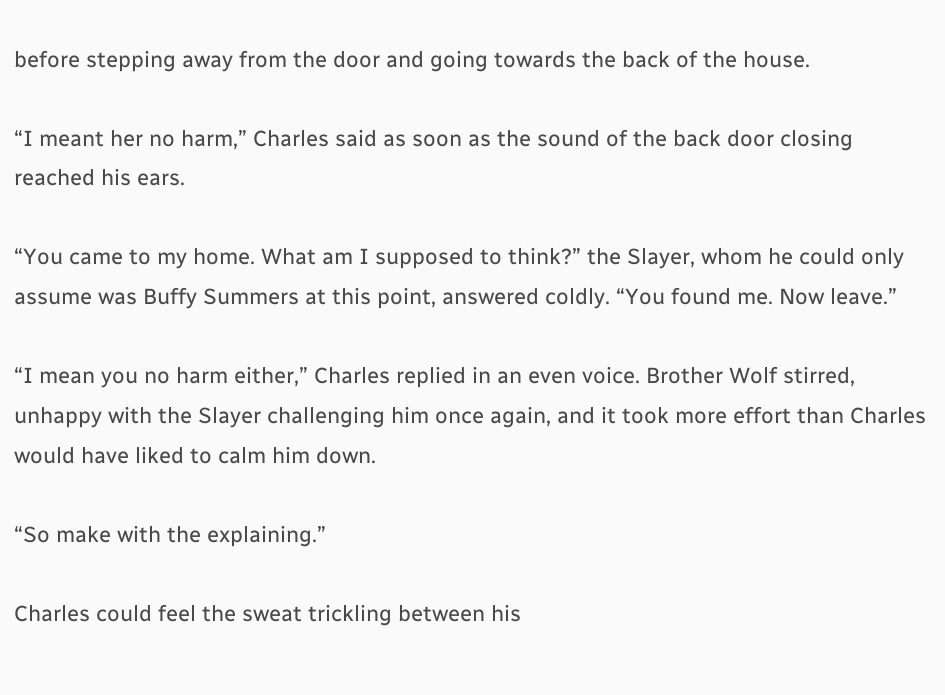before stepping away from the door and going towards the back of the house.

“I meant her no harm,” Charles said as soon as the sound of the back door closing reached his ears.

“You came to my home. What am I supposed to think?” the Slayer, whom he could only assume was Buffy Summers at this point, answered coldly. “You found me. Now leave.”

“I mean you no harm either,” Charles replied in an even voice. Brother Wolf stirred, unhappy with the Slayer challenging him once again, and it took more effort than Charles would have liked to calm him down.

“So make with the explaining.”

Charles could feel the sweat trickling between his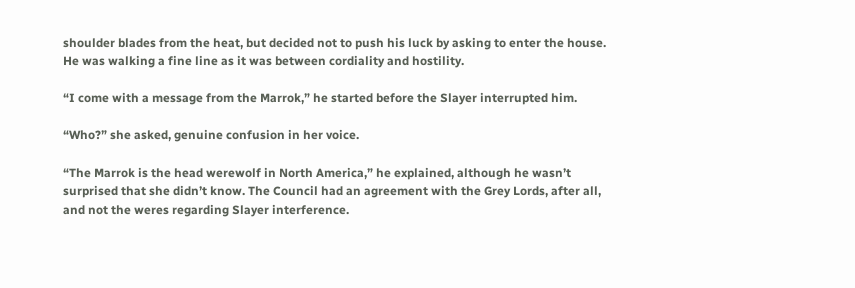shoulder blades from the heat, but decided not to push his luck by asking to enter the house. He was walking a fine line as it was between cordiality and hostility.

“I come with a message from the Marrok,” he started before the Slayer interrupted him.

“Who?” she asked, genuine confusion in her voice.

“The Marrok is the head werewolf in North America,” he explained, although he wasn’t surprised that she didn’t know. The Council had an agreement with the Grey Lords, after all, and not the weres regarding Slayer interference.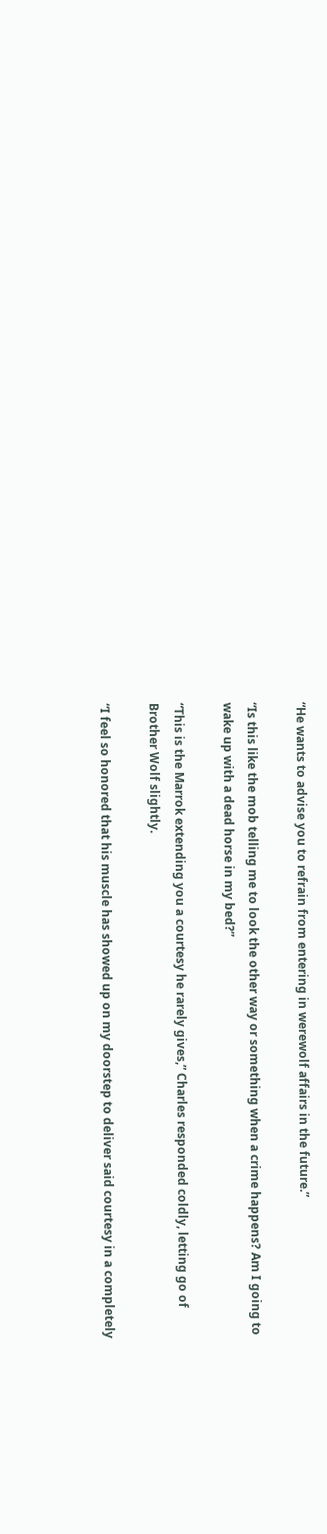“He wants to advise you to refrain from entering in werewolf affairs in the future.”

“Is this like the mob telling me to look the other way or something when a crime happens? Am I going to wake up with a dead horse in my bed?”

“This is the Marrok extending you a courtesy he rarely gives,” Charles responded coldly, letting go of Brother Wolf slightly.

“I feel so honored that his muscle has showed up on my doorstep to deliver said courtesy in a completely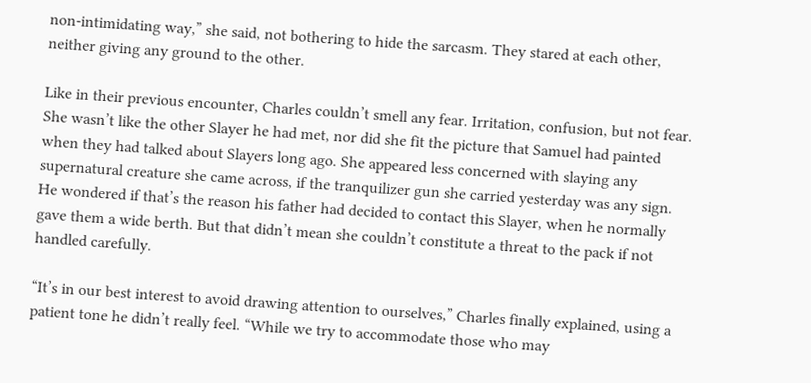non-intimidating way,” she said, not bothering to hide the sarcasm. They stared at each other, neither giving any ground to the other.

Like in their previous encounter, Charles couldn’t smell any fear. Irritation, confusion, but not fear. She wasn’t like the other Slayer he had met, nor did she fit the picture that Samuel had painted when they had talked about Slayers long ago. She appeared less concerned with slaying any supernatural creature she came across, if the tranquilizer gun she carried yesterday was any sign. He wondered if that’s the reason his father had decided to contact this Slayer, when he normally gave them a wide berth. But that didn’t mean she couldn’t constitute a threat to the pack if not handled carefully.

“It’s in our best interest to avoid drawing attention to ourselves,” Charles finally explained, using a patient tone he didn’t really feel. “While we try to accommodate those who may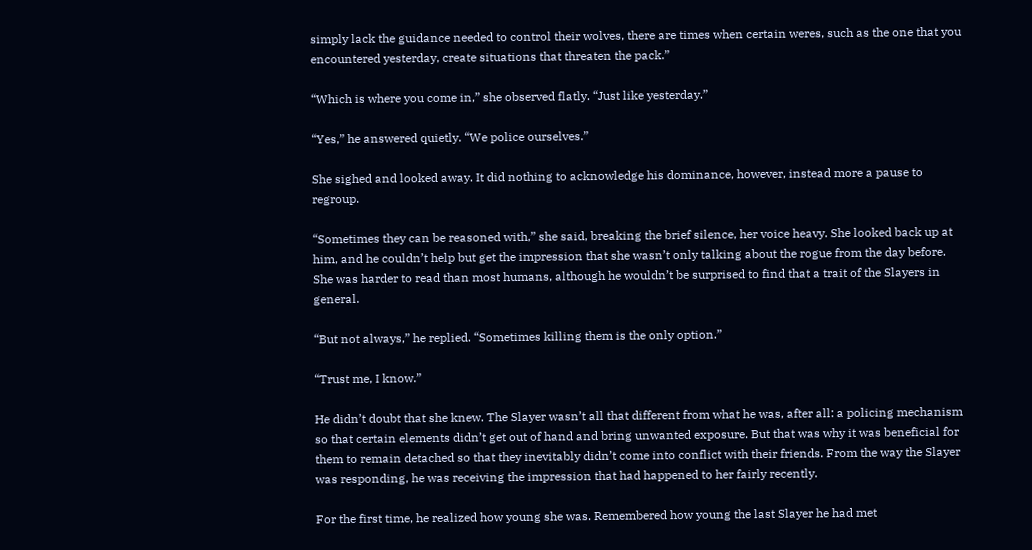simply lack the guidance needed to control their wolves, there are times when certain weres, such as the one that you encountered yesterday, create situations that threaten the pack.”

“Which is where you come in,” she observed flatly. “Just like yesterday.”

“Yes,” he answered quietly. “We police ourselves.”

She sighed and looked away. It did nothing to acknowledge his dominance, however, instead more a pause to regroup.

“Sometimes they can be reasoned with,” she said, breaking the brief silence, her voice heavy. She looked back up at him, and he couldn’t help but get the impression that she wasn’t only talking about the rogue from the day before. She was harder to read than most humans, although he wouldn’t be surprised to find that a trait of the Slayers in general.

“But not always,” he replied. “Sometimes killing them is the only option.”

“Trust me, I know.”

He didn’t doubt that she knew. The Slayer wasn’t all that different from what he was, after all: a policing mechanism so that certain elements didn’t get out of hand and bring unwanted exposure. But that was why it was beneficial for them to remain detached so that they inevitably didn’t come into conflict with their friends. From the way the Slayer was responding, he was receiving the impression that had happened to her fairly recently.

For the first time, he realized how young she was. Remembered how young the last Slayer he had met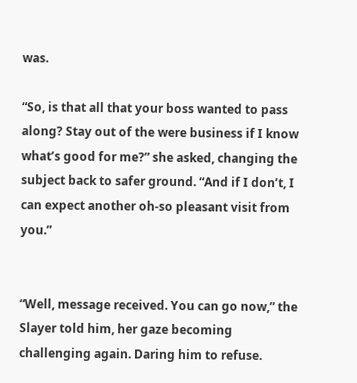was.

“So, is that all that your boss wanted to pass along? Stay out of the were business if I know what’s good for me?” she asked, changing the subject back to safer ground. “And if I don’t, I can expect another oh-so pleasant visit from you.”


“Well, message received. You can go now,” the Slayer told him, her gaze becoming challenging again. Daring him to refuse.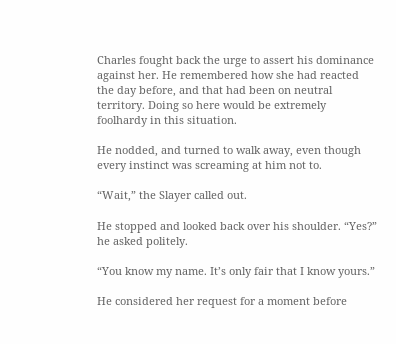Charles fought back the urge to assert his dominance against her. He remembered how she had reacted the day before, and that had been on neutral territory. Doing so here would be extremely foolhardy in this situation.

He nodded, and turned to walk away, even though every instinct was screaming at him not to.

“Wait,” the Slayer called out.

He stopped and looked back over his shoulder. “Yes?” he asked politely.

“You know my name. It’s only fair that I know yours.”

He considered her request for a moment before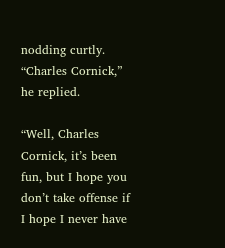nodding curtly. “Charles Cornick,” he replied.

“Well, Charles Cornick, it’s been fun, but I hope you don’t take offense if I hope I never have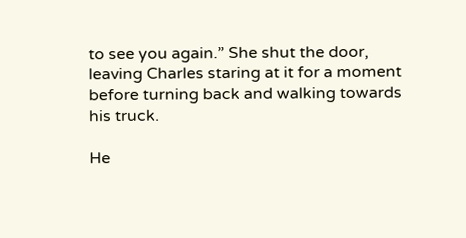to see you again.” She shut the door, leaving Charles staring at it for a moment before turning back and walking towards his truck.

He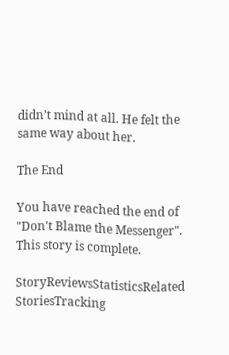didn’t mind at all. He felt the same way about her.

The End

You have reached the end of "Don't Blame the Messenger". This story is complete.

StoryReviewsStatisticsRelated StoriesTracking